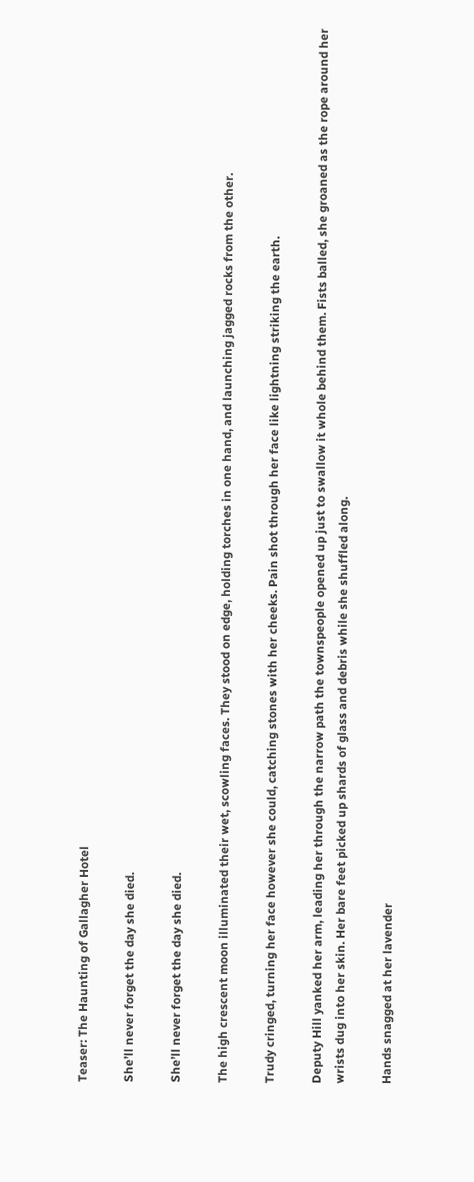Teaser: The Haunting of Gallagher Hotel

She’ll never forget the day she died.

She’ll never forget the day she died.

The high crescent moon illuminated their wet, scowling faces. They stood on edge, holding torches in one hand, and launching jagged rocks from the other.

Trudy cringed, turning her face however she could, catching stones with her cheeks. Pain shot through her face like lightning striking the earth.

Deputy Hill yanked her arm, leading her through the narrow path the townspeople opened up just to swallow it whole behind them. Fists balled, she groaned as the rope around her wrists dug into her skin. Her bare feet picked up shards of glass and debris while she shuffled along.

Hands snagged at her lavender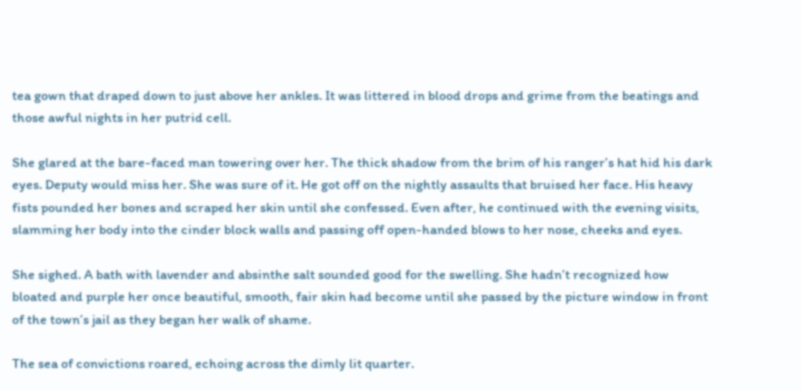tea gown that draped down to just above her ankles. It was littered in blood drops and grime from the beatings and those awful nights in her putrid cell.

She glared at the bare-faced man towering over her. The thick shadow from the brim of his ranger’s hat hid his dark eyes. Deputy would miss her. She was sure of it. He got off on the nightly assaults that bruised her face. His heavy fists pounded her bones and scraped her skin until she confessed. Even after, he continued with the evening visits, slamming her body into the cinder block walls and passing off open-handed blows to her nose, cheeks and eyes.

She sighed. A bath with lavender and absinthe salt sounded good for the swelling. She hadn’t recognized how bloated and purple her once beautiful, smooth, fair skin had become until she passed by the picture window in front of the town’s jail as they began her walk of shame.

The sea of convictions roared, echoing across the dimly lit quarter.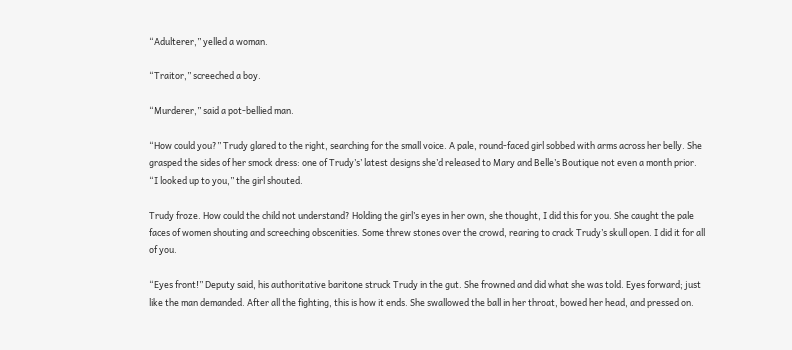“Adulterer,” yelled a woman.

“Traitor,” screeched a boy.

“Murderer,” said a pot-bellied man.

“How could you?” Trudy glared to the right, searching for the small voice. A pale, round-faced girl sobbed with arms across her belly. She grasped the sides of her smock dress: one of Trudy’s’ latest designs she’d released to Mary and Belle’s Boutique not even a month prior. “I looked up to you,” the girl shouted.

Trudy froze. How could the child not understand? Holding the girl’s eyes in her own, she thought, I did this for you. She caught the pale faces of women shouting and screeching obscenities. Some threw stones over the crowd, rearing to crack Trudy’s skull open. I did it for all of you.

“Eyes front!” Deputy said, his authoritative baritone struck Trudy in the gut. She frowned and did what she was told. Eyes forward; just like the man demanded. After all the fighting, this is how it ends. She swallowed the ball in her throat, bowed her head, and pressed on.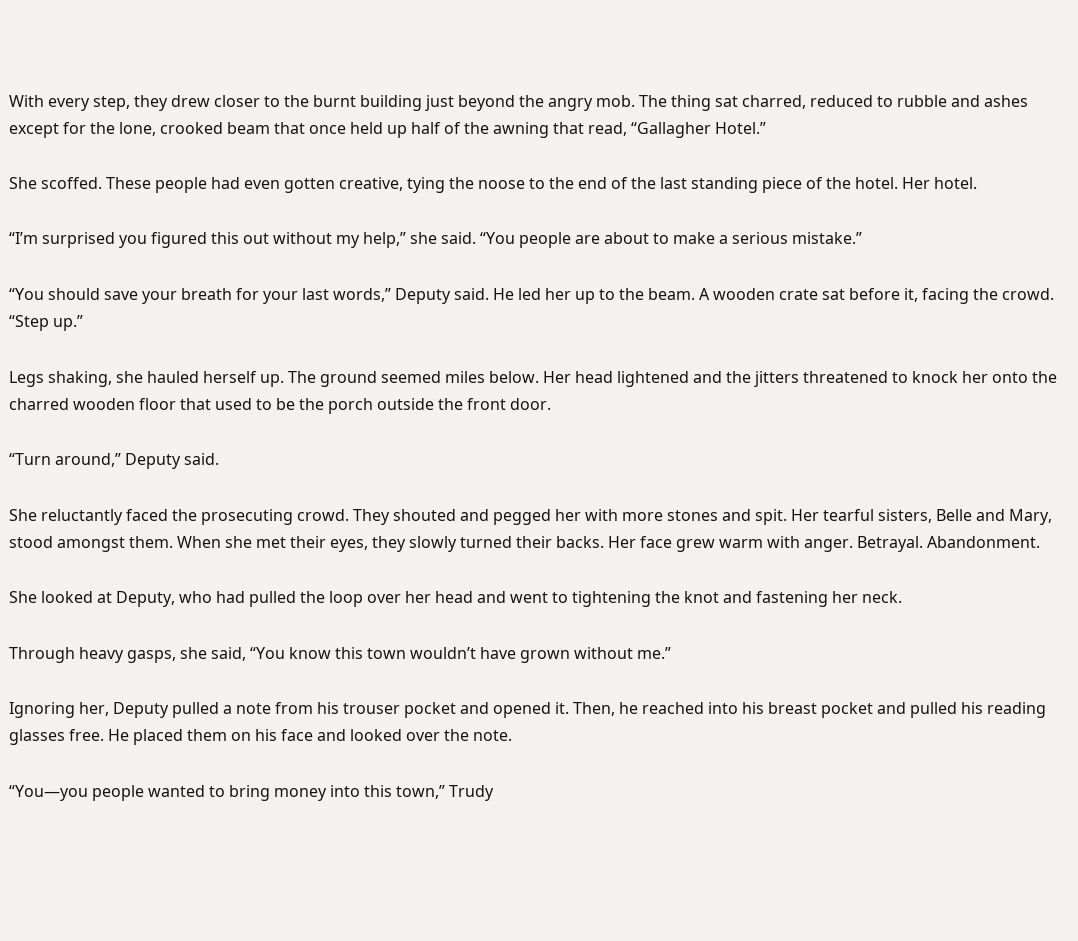With every step, they drew closer to the burnt building just beyond the angry mob. The thing sat charred, reduced to rubble and ashes except for the lone, crooked beam that once held up half of the awning that read, “Gallagher Hotel.”

She scoffed. These people had even gotten creative, tying the noose to the end of the last standing piece of the hotel. Her hotel.

“I’m surprised you figured this out without my help,” she said. “You people are about to make a serious mistake.”

“You should save your breath for your last words,” Deputy said. He led her up to the beam. A wooden crate sat before it, facing the crowd. “Step up.”

Legs shaking, she hauled herself up. The ground seemed miles below. Her head lightened and the jitters threatened to knock her onto the charred wooden floor that used to be the porch outside the front door.

“Turn around,” Deputy said.

She reluctantly faced the prosecuting crowd. They shouted and pegged her with more stones and spit. Her tearful sisters, Belle and Mary, stood amongst them. When she met their eyes, they slowly turned their backs. Her face grew warm with anger. Betrayal. Abandonment.

She looked at Deputy, who had pulled the loop over her head and went to tightening the knot and fastening her neck.

Through heavy gasps, she said, “You know this town wouldn’t have grown without me.”

Ignoring her, Deputy pulled a note from his trouser pocket and opened it. Then, he reached into his breast pocket and pulled his reading glasses free. He placed them on his face and looked over the note.

“You—you people wanted to bring money into this town,” Trudy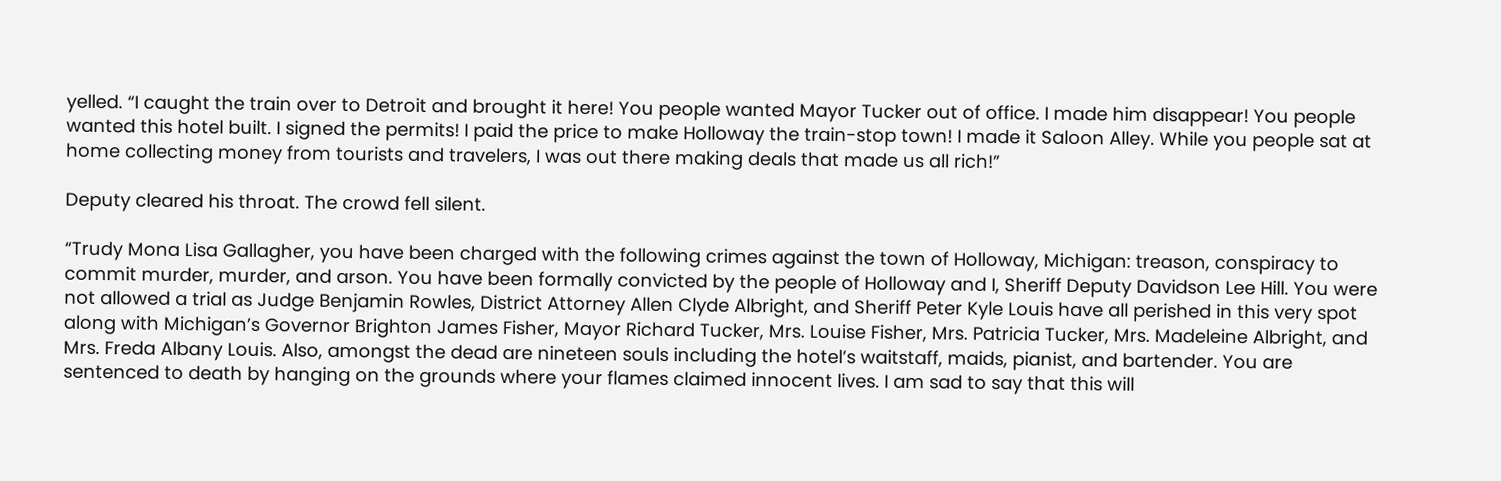yelled. “I caught the train over to Detroit and brought it here! You people wanted Mayor Tucker out of office. I made him disappear! You people wanted this hotel built. I signed the permits! I paid the price to make Holloway the train-stop town! I made it Saloon Alley. While you people sat at home collecting money from tourists and travelers, I was out there making deals that made us all rich!”

Deputy cleared his throat. The crowd fell silent.

“Trudy Mona Lisa Gallagher, you have been charged with the following crimes against the town of Holloway, Michigan: treason, conspiracy to commit murder, murder, and arson. You have been formally convicted by the people of Holloway and I, Sheriff Deputy Davidson Lee Hill. You were not allowed a trial as Judge Benjamin Rowles, District Attorney Allen Clyde Albright, and Sheriff Peter Kyle Louis have all perished in this very spot along with Michigan’s Governor Brighton James Fisher, Mayor Richard Tucker, Mrs. Louise Fisher, Mrs. Patricia Tucker, Mrs. Madeleine Albright, and Mrs. Freda Albany Louis. Also, amongst the dead are nineteen souls including the hotel’s waitstaff, maids, pianist, and bartender. You are sentenced to death by hanging on the grounds where your flames claimed innocent lives. I am sad to say that this will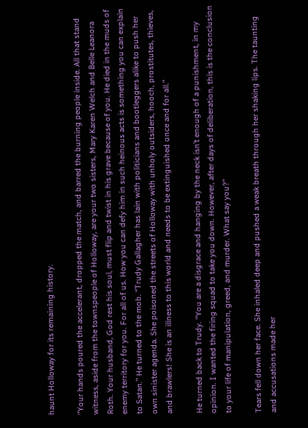haunt Holloway for its remaining history.

“Your hands poured the accelerant, dropped the match, and barred the burning people inside. All that stand witness, aside from the townspeople of Holloway, are your two sisters, Mary Karen Welch and Belle Leanora Roth. Your husband, God rest his soul, must flip and twist in his grave because of you. He died in the muds of enemy territory for you. For all of us. How you can defy him in such heinous acts is something you can explain to Satan.” He turned to the mob. “Trudy Gallagher has lain with politicians and bootleggers alike to push her own sinister agenda. She poisoned the streets of Holloway with unholy outsiders, hooch, prostitutes, thieves, and brawlers! She is an illness to this world and needs to be extinguished once and for all.”

He turned back to Trudy. “You are a disgrace and hanging by the neck isn’t enough of a punishment, in my opinion. I wanted the firing squad to take you down. However, after days of deliberation, this is the conclusion to your life of manipulation, greed, and murder. What say you?”

Tears fell down her face. She inhaled deep and pushed a weak breath through her shaking lips. The taunting and accusations made her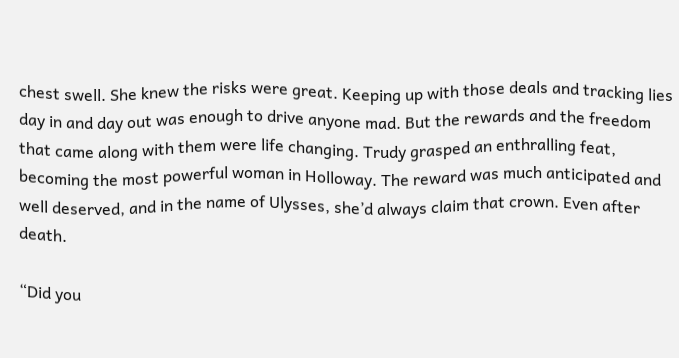chest swell. She knew the risks were great. Keeping up with those deals and tracking lies day in and day out was enough to drive anyone mad. But the rewards and the freedom that came along with them were life changing. Trudy grasped an enthralling feat, becoming the most powerful woman in Holloway. The reward was much anticipated and well deserved, and in the name of Ulysses, she’d always claim that crown. Even after death.

“Did you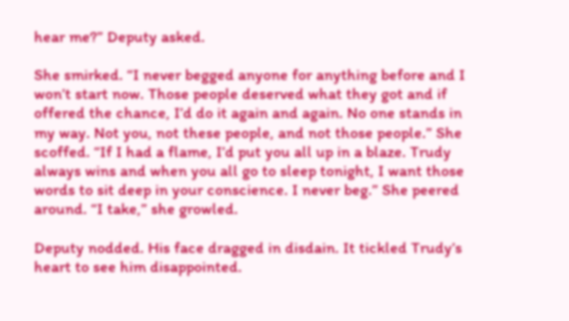hear me?” Deputy asked.

She smirked. “I never begged anyone for anything before and I won’t start now. Those people deserved what they got and if offered the chance, I’d do it again and again. No one stands in my way. Not you, not these people, and not those people.” She scoffed. “If I had a flame, I’d put you all up in a blaze. Trudy always wins and when you all go to sleep tonight, I want those words to sit deep in your conscience. I never beg.” She peered around. “I take,” she growled.

Deputy nodded. His face dragged in disdain. It tickled Trudy’s heart to see him disappointed.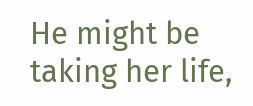He might be taking her life,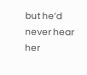but he’d never hear her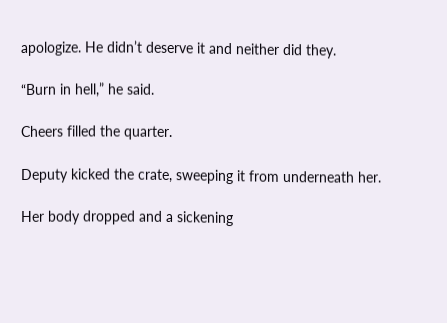apologize. He didn’t deserve it and neither did they.

“Burn in hell,” he said.

Cheers filled the quarter.

Deputy kicked the crate, sweeping it from underneath her.

Her body dropped and a sickening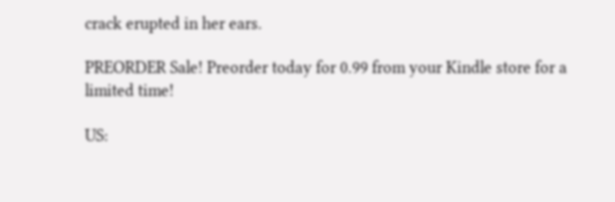crack erupted in her ears.

PREORDER Sale! Preorder today for 0.99 from your Kindle store for a limited time!

US: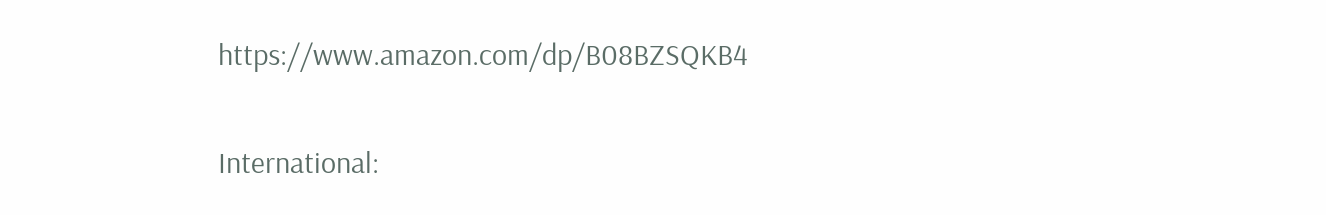https://www.amazon.com/dp/B08BZSQKB4

International: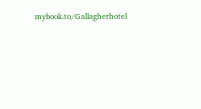mybook.to/Gallagherhotel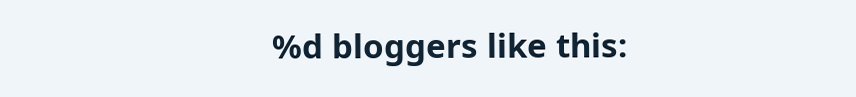%d bloggers like this: